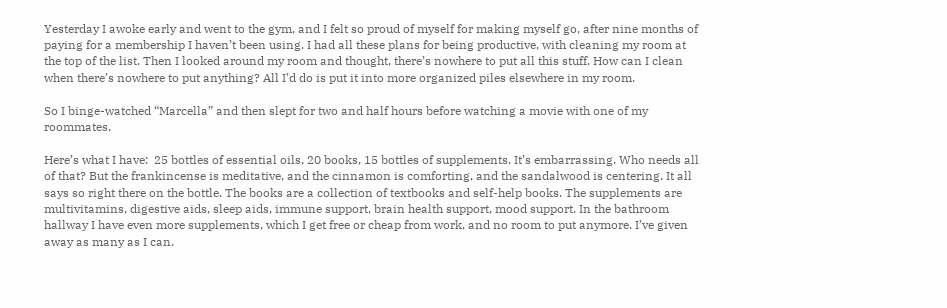Yesterday I awoke early and went to the gym, and I felt so proud of myself for making myself go, after nine months of paying for a membership I haven’t been using. I had all these plans for being productive, with cleaning my room at the top of the list. Then I looked around my room and thought, there’s nowhere to put all this stuff. How can I clean when there’s nowhere to put anything? All I’d do is put it into more organized piles elsewhere in my room.

So I binge-watched “Marcella” and then slept for two and half hours before watching a movie with one of my roommates.

Here’s what I have:  25 bottles of essential oils, 20 books, 15 bottles of supplements. It’s embarrassing. Who needs all of that? But the frankincense is meditative, and the cinnamon is comforting, and the sandalwood is centering. It all says so right there on the bottle. The books are a collection of textbooks and self-help books. The supplements are multivitamins, digestive aids, sleep aids, immune support, brain health support, mood support. In the bathroom hallway I have even more supplements, which I get free or cheap from work, and no room to put anymore. I’ve given away as many as I can.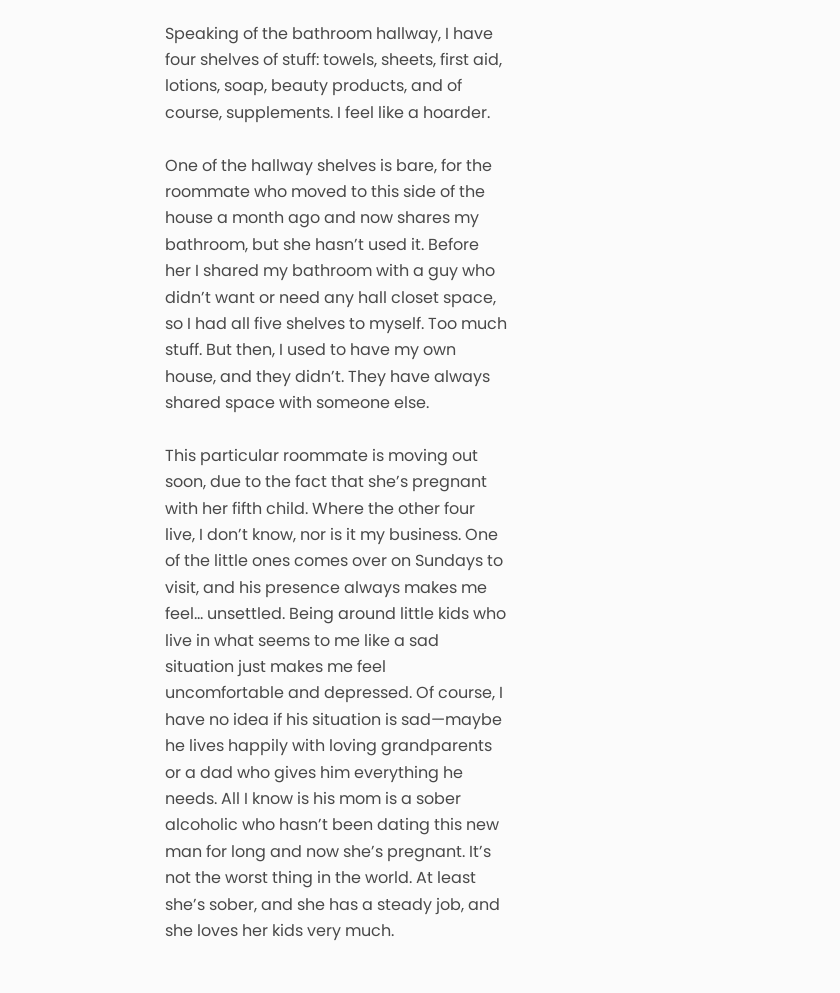Speaking of the bathroom hallway, I have four shelves of stuff: towels, sheets, first aid, lotions, soap, beauty products, and of course, supplements. I feel like a hoarder.

One of the hallway shelves is bare, for the roommate who moved to this side of the house a month ago and now shares my bathroom, but she hasn’t used it. Before her I shared my bathroom with a guy who didn’t want or need any hall closet space, so I had all five shelves to myself. Too much stuff. But then, I used to have my own house, and they didn’t. They have always shared space with someone else.

This particular roommate is moving out soon, due to the fact that she’s pregnant with her fifth child. Where the other four live, I don’t know, nor is it my business. One of the little ones comes over on Sundays to visit, and his presence always makes me feel… unsettled. Being around little kids who live in what seems to me like a sad situation just makes me feel uncomfortable and depressed. Of course, I have no idea if his situation is sad—maybe he lives happily with loving grandparents or a dad who gives him everything he needs. All I know is his mom is a sober alcoholic who hasn’t been dating this new man for long and now she’s pregnant. It’s not the worst thing in the world. At least she’s sober, and she has a steady job, and she loves her kids very much.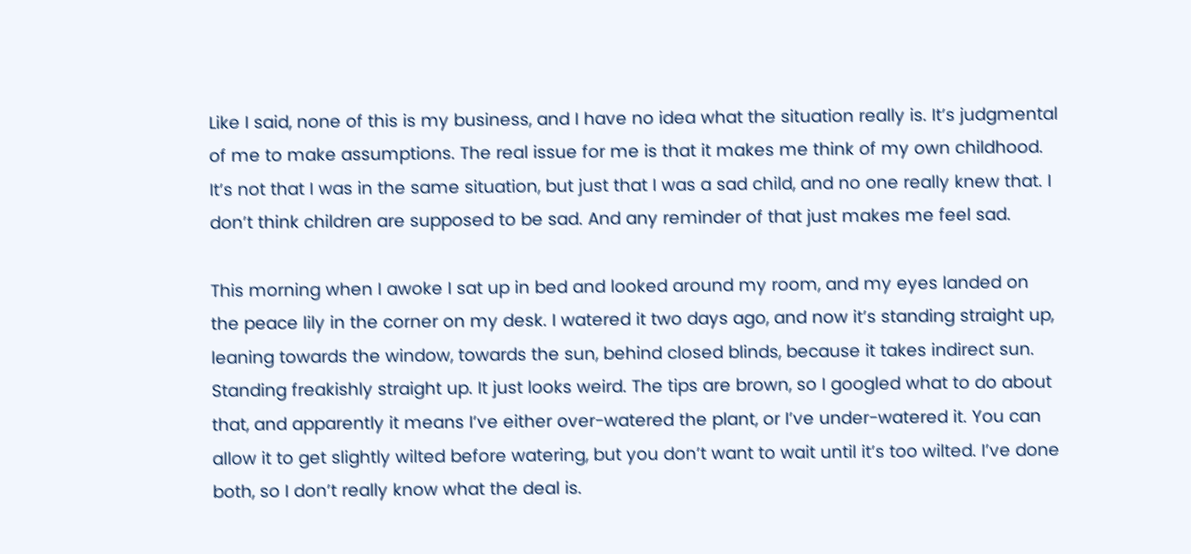Like I said, none of this is my business, and I have no idea what the situation really is. It’s judgmental of me to make assumptions. The real issue for me is that it makes me think of my own childhood. It’s not that I was in the same situation, but just that I was a sad child, and no one really knew that. I don’t think children are supposed to be sad. And any reminder of that just makes me feel sad.

This morning when I awoke I sat up in bed and looked around my room, and my eyes landed on the peace lily in the corner on my desk. I watered it two days ago, and now it’s standing straight up, leaning towards the window, towards the sun, behind closed blinds, because it takes indirect sun. Standing freakishly straight up. It just looks weird. The tips are brown, so I googled what to do about that, and apparently it means I’ve either over-watered the plant, or I’ve under-watered it. You can allow it to get slightly wilted before watering, but you don’t want to wait until it’s too wilted. I’ve done both, so I don’t really know what the deal is.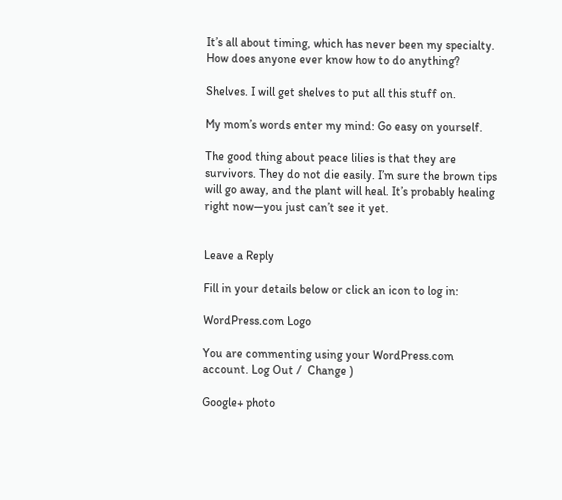It’s all about timing, which has never been my specialty. How does anyone ever know how to do anything?

Shelves. I will get shelves to put all this stuff on.

My mom’s words enter my mind: Go easy on yourself.

The good thing about peace lilies is that they are survivors. They do not die easily. I’m sure the brown tips will go away, and the plant will heal. It’s probably healing right now—you just can’t see it yet.


Leave a Reply

Fill in your details below or click an icon to log in:

WordPress.com Logo

You are commenting using your WordPress.com account. Log Out /  Change )

Google+ photo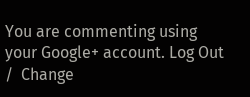You are commenting using your Google+ account. Log Out /  Change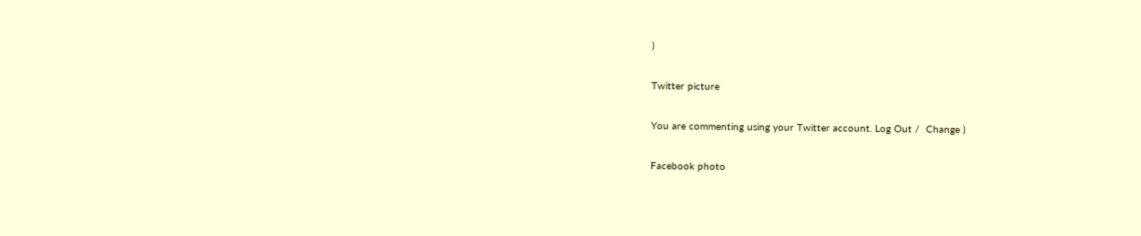)

Twitter picture

You are commenting using your Twitter account. Log Out /  Change )

Facebook photo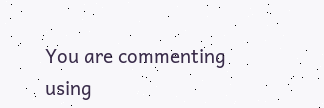You are commenting using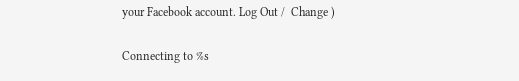your Facebook account. Log Out /  Change )

Connecting to %s